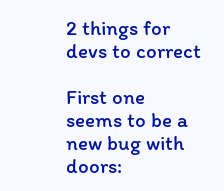2 things for devs to correct

First one seems to be a new bug with doors: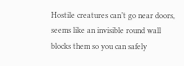Hostile creatures can’t go near doors, seems like an invisible round wall blocks them so you can safely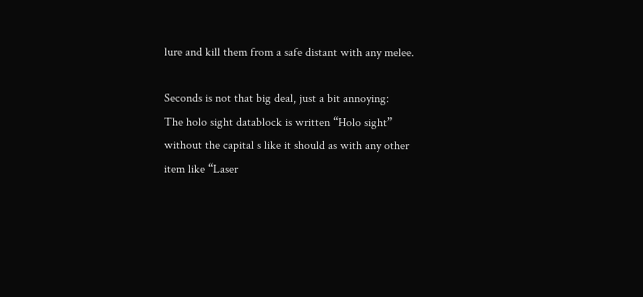lure and kill them from a safe distant with any melee.

Seconds is not that big deal, just a bit annoying:
The holo sight datablock is written “Holo sight” without the capital s like it should as with any other item like “Laser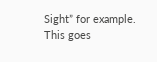Sight” for example. This goes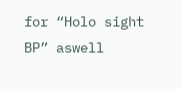for “Holo sight BP” aswell